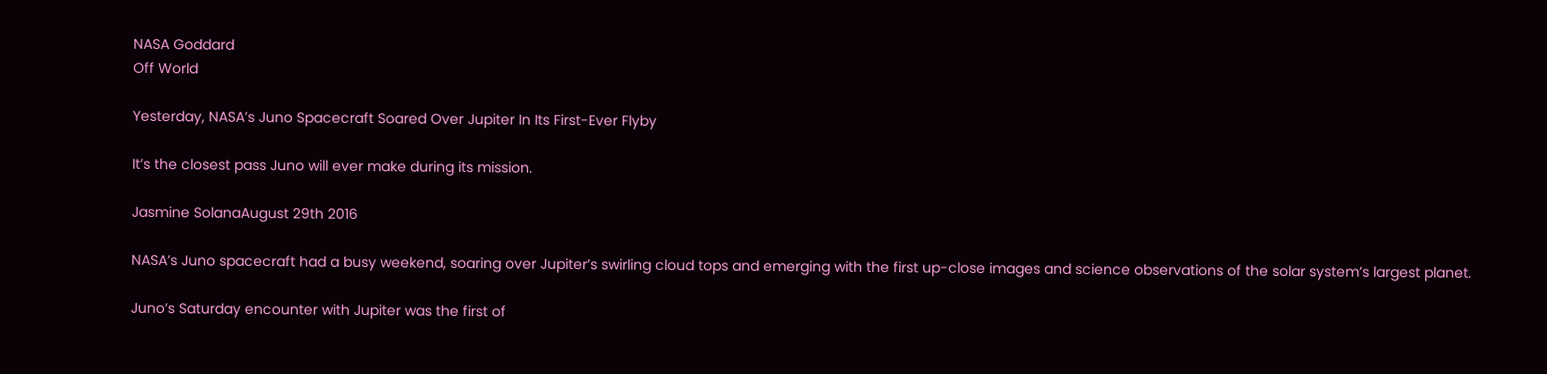NASA Goddard
Off World

Yesterday, NASA’s Juno Spacecraft Soared Over Jupiter In Its First-Ever Flyby

It’s the closest pass Juno will ever make during its mission.

Jasmine SolanaAugust 29th 2016

NASA’s Juno spacecraft had a busy weekend, soaring over Jupiter’s swirling cloud tops and emerging with the first up-close images and science observations of the solar system’s largest planet.

Juno’s Saturday encounter with Jupiter was the first of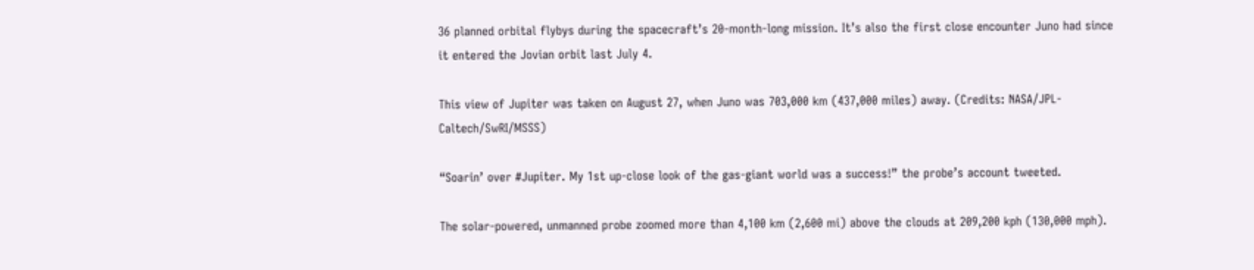36 planned orbital flybys during the spacecraft’s 20-month-long mission. It’s also the first close encounter Juno had since it entered the Jovian orbit last July 4.

This view of Jupiter was taken on August 27, when Juno was 703,000 km (437,000 miles) away. (Credits: NASA/JPL-Caltech/SwRI/MSSS)

“Soarin’ over #Jupiter. My 1st up-close look of the gas-giant world was a success!” the probe’s account tweeted.

The solar-powered, unmanned probe zoomed more than 4,100 km (2,600 mi) above the clouds at 209,200 kph (130,000 mph).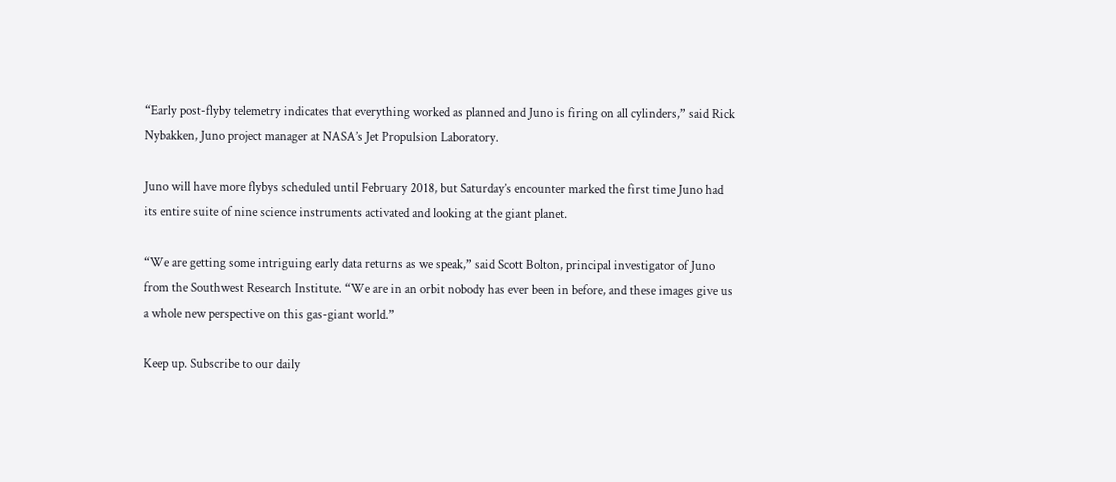“Early post-flyby telemetry indicates that everything worked as planned and Juno is firing on all cylinders,” said Rick Nybakken, Juno project manager at NASA’s Jet Propulsion Laboratory.

Juno will have more flybys scheduled until February 2018, but Saturday’s encounter marked the first time Juno had its entire suite of nine science instruments activated and looking at the giant planet.

“We are getting some intriguing early data returns as we speak,” said Scott Bolton, principal investigator of Juno from the Southwest Research Institute. “We are in an orbit nobody has ever been in before, and these images give us a whole new perspective on this gas-giant world.”

Keep up. Subscribe to our daily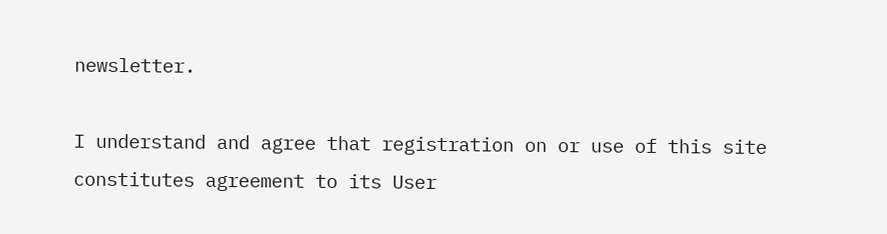newsletter.

I understand and agree that registration on or use of this site constitutes agreement to its User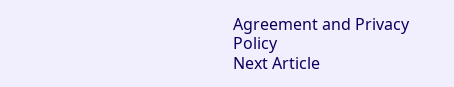Agreement and Privacy Policy
Next Article